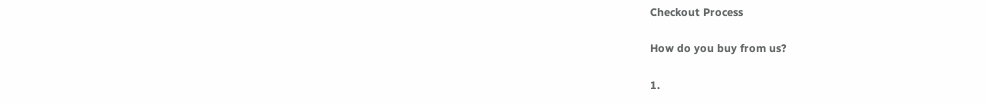Checkout Process

How do you buy from us?

1.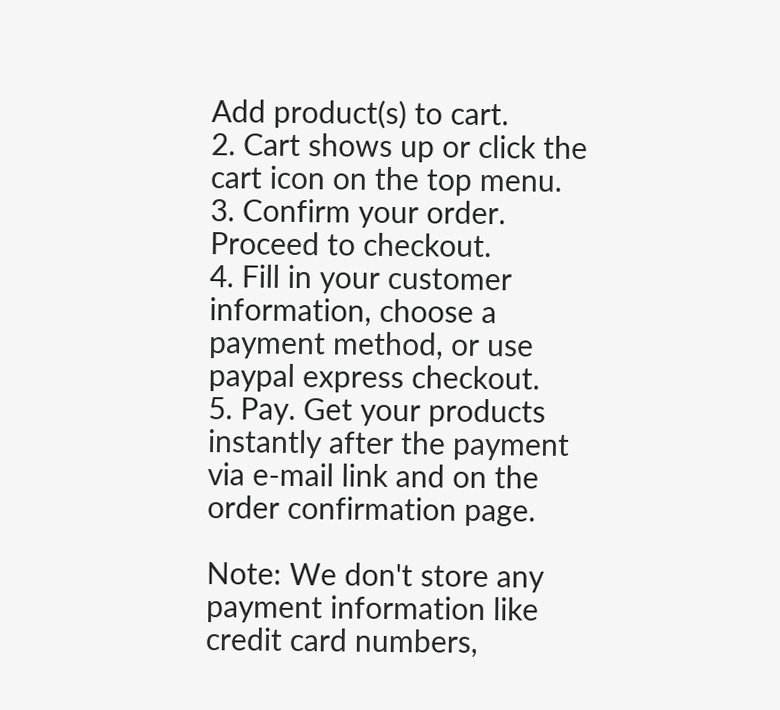Add product(s) to cart.
2. Cart shows up or click the cart icon on the top menu.
3. Confirm your order. Proceed to checkout.
4. Fill in your customer information, choose a payment method, or use paypal express checkout.
5. Pay. Get your products instantly after the payment via e-mail link and on the order confirmation page.

Note: We don't store any payment information like credit card numbers,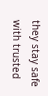they stay safe with trusted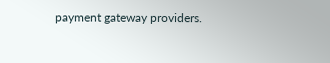payment gateway providers.